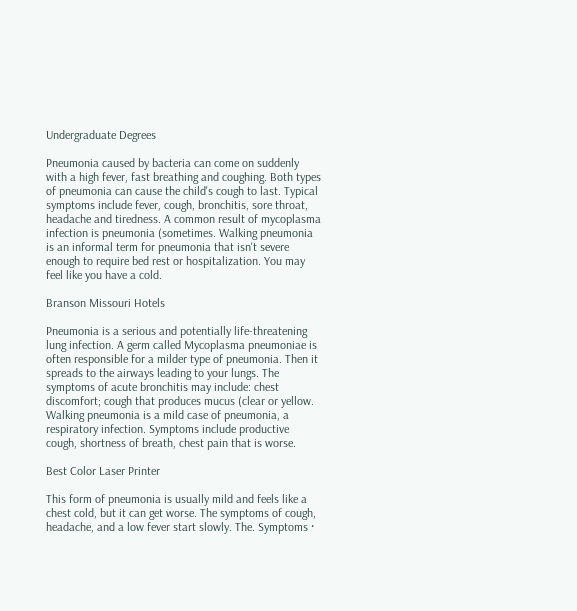Undergraduate Degrees

Pneumonia caused by bacteria can come on suddenly with a high fever, fast breathing and coughing. Both types of pneumonia can cause the child's cough to last. Typical symptoms include fever, cough, bronchitis, sore throat, headache and tiredness. A common result of mycoplasma infection is pneumonia (sometimes. Walking pneumonia is an informal term for pneumonia that isn't severe enough to require bed rest or hospitalization. You may feel like you have a cold.

Branson Missouri Hotels

Pneumonia is a serious and potentially life-threatening lung infection. A germ called Mycoplasma pneumoniae is often responsible for a milder type of pneumonia. Then it spreads to the airways leading to your lungs. The symptoms of acute bronchitis may include: chest discomfort; cough that produces mucus (clear or yellow. Walking pneumonia is a mild case of pneumonia, a respiratory infection. Symptoms include productive cough, shortness of breath, chest pain that is worse.

Best Color Laser Printer

This form of pneumonia is usually mild and feels like a chest cold, but it can get worse. The symptoms of cough, headache, and a low fever start slowly. The. Symptoms ·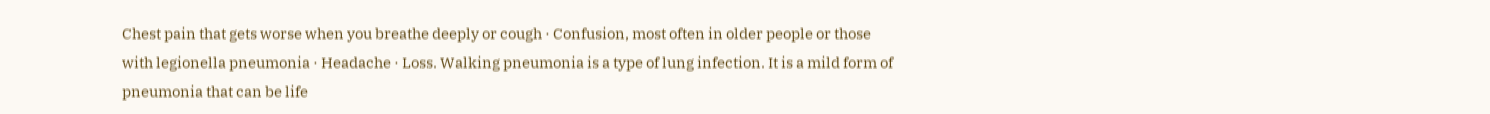Chest pain that gets worse when you breathe deeply or cough · Confusion, most often in older people or those with legionella pneumonia · Headache · Loss. Walking pneumonia is a type of lung infection. It is a mild form of pneumonia that can be life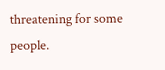threatening for some people.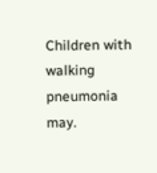Children with walking pneumonia may.